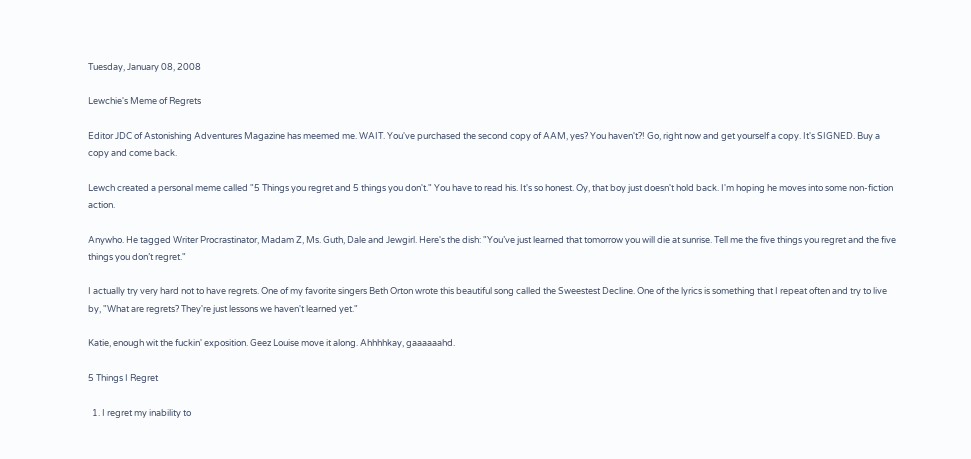Tuesday, January 08, 2008

Lewchie's Meme of Regrets

Editor JDC of Astonishing Adventures Magazine has meemed me. WAIT. You've purchased the second copy of AAM, yes? You haven't?! Go, right now and get yourself a copy. It's SIGNED. Buy a copy and come back.

Lewch created a personal meme called "5 Things you regret and 5 things you don't." You have to read his. It's so honest. Oy, that boy just doesn't hold back. I'm hoping he moves into some non-fiction action.

Anywho. He tagged Writer Procrastinator, Madam Z, Ms. Guth, Dale and Jewgirl. Here's the dish: "You’ve just learned that tomorrow you will die at sunrise. Tell me the five things you regret and the five things you don’t regret."

I actually try very hard not to have regrets. One of my favorite singers Beth Orton wrote this beautiful song called the Sweestest Decline. One of the lyrics is something that I repeat often and try to live by, "What are regrets? They're just lessons we haven't learned yet."

Katie, enough wit the fuckin' exposition. Geez Louise move it along. Ahhhhkay, gaaaaaahd.

5 Things I Regret

  1. I regret my inability to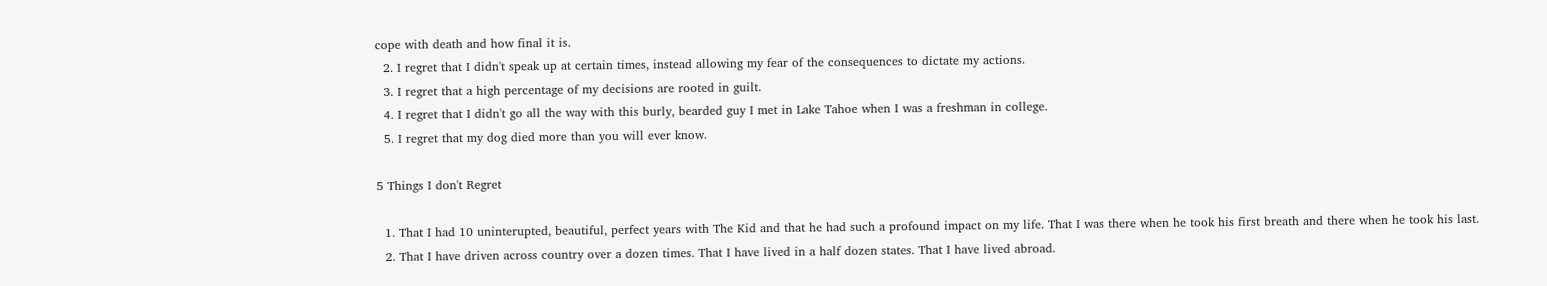cope with death and how final it is.
  2. I regret that I didn't speak up at certain times, instead allowing my fear of the consequences to dictate my actions.
  3. I regret that a high percentage of my decisions are rooted in guilt.
  4. I regret that I didn't go all the way with this burly, bearded guy I met in Lake Tahoe when I was a freshman in college.
  5. I regret that my dog died more than you will ever know.

5 Things I don't Regret

  1. That I had 10 uninterupted, beautiful, perfect years with The Kid and that he had such a profound impact on my life. That I was there when he took his first breath and there when he took his last.
  2. That I have driven across country over a dozen times. That I have lived in a half dozen states. That I have lived abroad.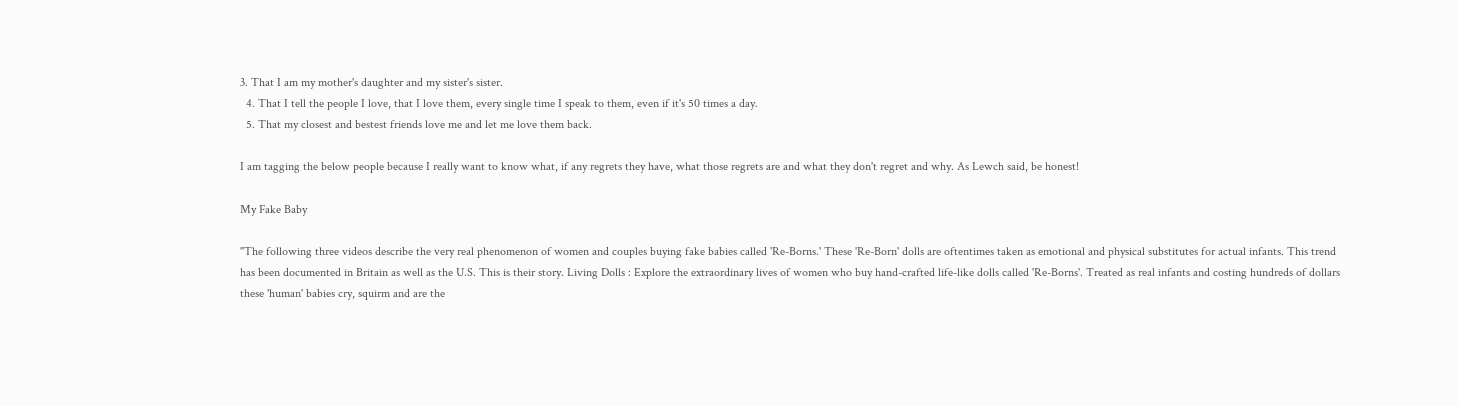3. That I am my mother's daughter and my sister's sister.
  4. That I tell the people I love, that I love them, every single time I speak to them, even if it's 50 times a day.
  5. That my closest and bestest friends love me and let me love them back.

I am tagging the below people because I really want to know what, if any regrets they have, what those regrets are and what they don't regret and why. As Lewch said, be honest!

My Fake Baby

"The following three videos describe the very real phenomenon of women and couples buying fake babies called 'Re-Borns.' These 'Re-Born' dolls are oftentimes taken as emotional and physical substitutes for actual infants. This trend has been documented in Britain as well as the U.S. This is their story. Living Dolls : Explore the extraordinary lives of women who buy hand-crafted life-like dolls called 'Re-Borns'. Treated as real infants and costing hundreds of dollars these 'human' babies cry, squirm and are the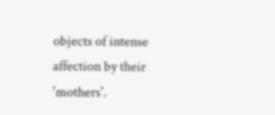objects of intense affection by their 'mothers'.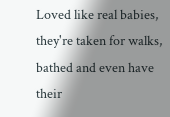Loved like real babies, they're taken for walks, bathed and even have their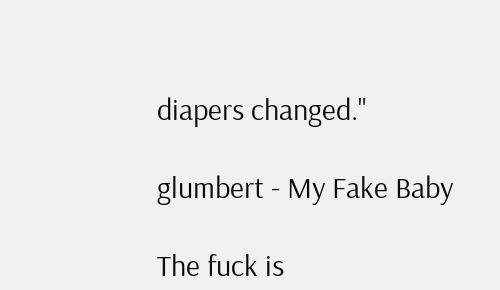diapers changed."

glumbert - My Fake Baby

The fuck is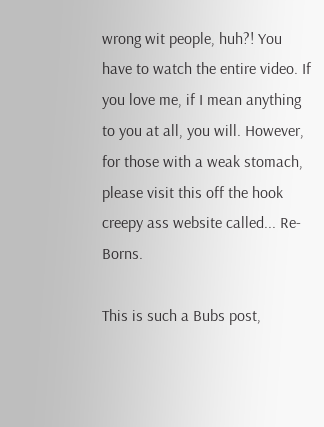wrong wit people, huh?! You have to watch the entire video. If you love me, if I mean anything to you at all, you will. However, for those with a weak stomach, please visit this off the hook creepy ass website called... Re-Borns.

This is such a Bubs post,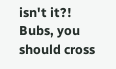isn't it?! Bubs, you should cross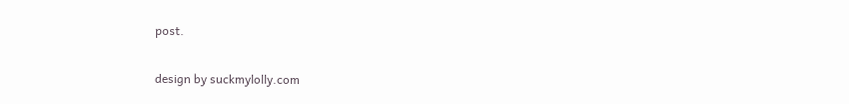post.


design by suckmylolly.com